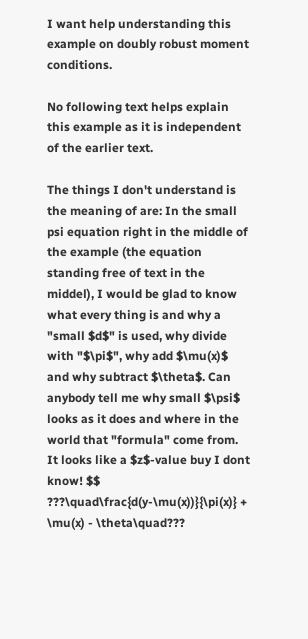I want help understanding this example on doubly robust moment conditions.

No following text helps explain this example as it is independent of the earlier text.

The things I don't understand is the meaning of are: In the small psi equation right in the middle of the example (the equation standing free of text in the middel), I would be glad to know what every thing is and why a "small $d$" is used, why divide with "$\pi$", why add $\mu(x)$ and why subtract $\theta$. Can anybody tell me why small $\psi$ looks as it does and where in the world that "formula" come from. It looks like a $z$-value buy I dont know! $$ ???\quad\frac{d(y-\mu(x))}{\pi(x)} + \mu(x) - \theta\quad???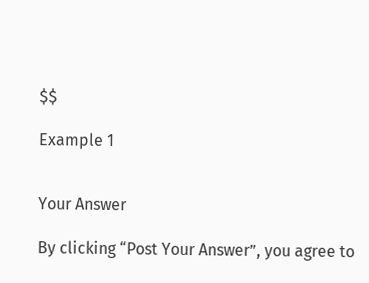$$

Example 1


Your Answer

By clicking “Post Your Answer”, you agree to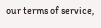our terms of service,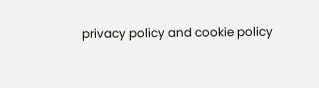privacy policy and cookie policy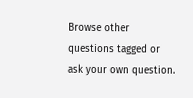Browse other questions tagged or ask your own question.